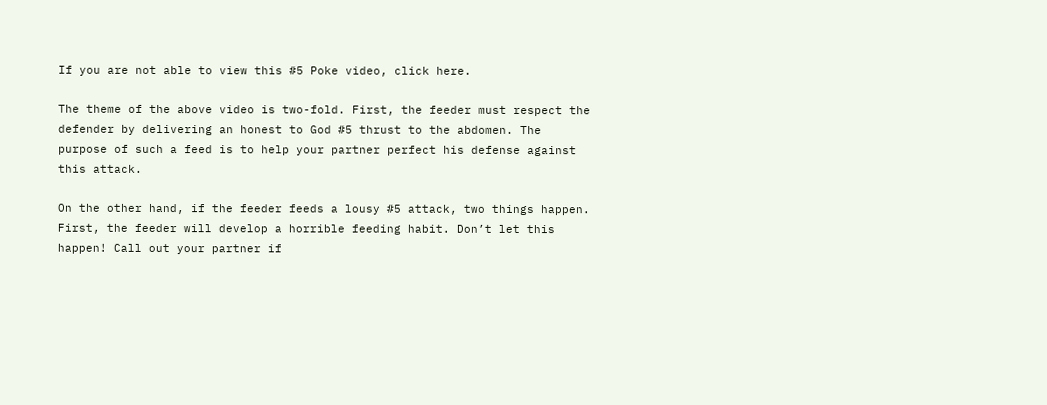If you are not able to view this #5 Poke video, click here.

The theme of the above video is two-fold. First, the feeder must respect the defender by delivering an honest to God #5 thrust to the abdomen. The purpose of such a feed is to help your partner perfect his defense against this attack.

On the other hand, if the feeder feeds a lousy #5 attack, two things happen. First, the feeder will develop a horrible feeding habit. Don’t let this happen! Call out your partner if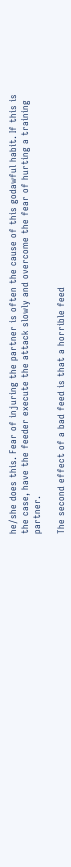he/she does this. Fear of injuring the partner is often the cause of this godawful habit. If this is the case, have the feeder execute the attack slowly and overcome the fear of hurting a training partner.

The second effect of a bad feed is that a horrible feed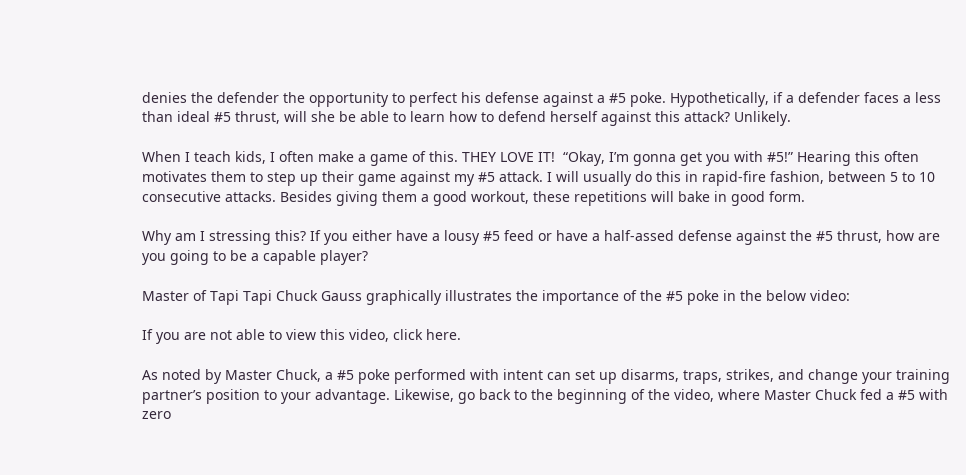denies the defender the opportunity to perfect his defense against a #5 poke. Hypothetically, if a defender faces a less than ideal #5 thrust, will she be able to learn how to defend herself against this attack? Unlikely.

When I teach kids, I often make a game of this. THEY LOVE IT!  “Okay, I’m gonna get you with #5!” Hearing this often motivates them to step up their game against my #5 attack. I will usually do this in rapid-fire fashion, between 5 to 10 consecutive attacks. Besides giving them a good workout, these repetitions will bake in good form.

Why am I stressing this? If you either have a lousy #5 feed or have a half-assed defense against the #5 thrust, how are you going to be a capable player?

Master of Tapi Tapi Chuck Gauss graphically illustrates the importance of the #5 poke in the below video:

If you are not able to view this video, click here.

As noted by Master Chuck, a #5 poke performed with intent can set up disarms, traps, strikes, and change your training partner’s position to your advantage. Likewise, go back to the beginning of the video, where Master Chuck fed a #5 with zero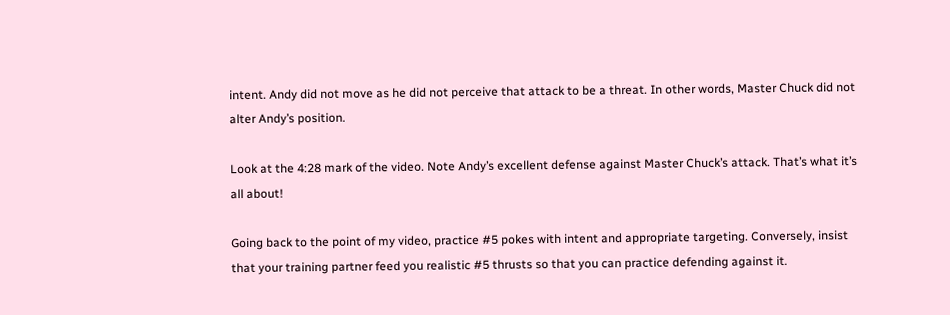intent. Andy did not move as he did not perceive that attack to be a threat. In other words, Master Chuck did not alter Andy’s position.

Look at the 4:28 mark of the video. Note Andy’s excellent defense against Master Chuck’s attack. That’s what it’s all about!

Going back to the point of my video, practice #5 pokes with intent and appropriate targeting. Conversely, insist that your training partner feed you realistic #5 thrusts so that you can practice defending against it.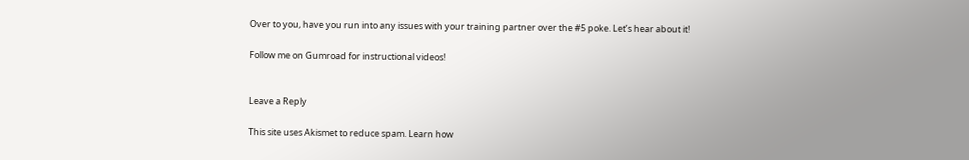Over to you, have you run into any issues with your training partner over the #5 poke. Let’s hear about it!

Follow me on Gumroad for instructional videos!


Leave a Reply

This site uses Akismet to reduce spam. Learn how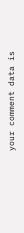your comment data is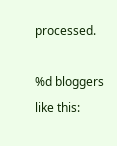processed.

%d bloggers like this: